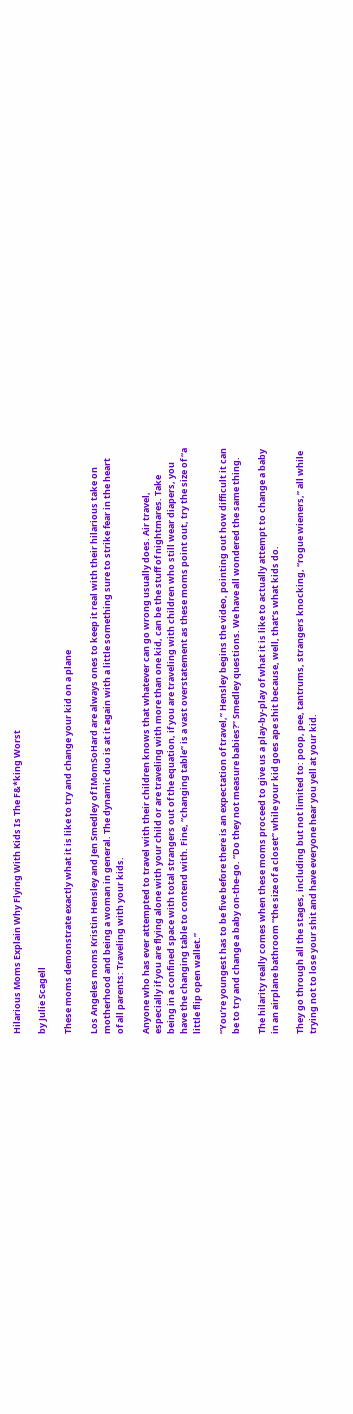Hilarious Moms Explain Why Flying With Kids Is The F&*king Worst

by Julie Scagell

These moms demonstrate exactly what it is like to try and change your kid on a plane

Los Angeles moms Kristin Hensley and Jen Smedley of IMomSoHard are always ones to keep it real with their hilarious take on motherhood and being a woman in general. The dynamic duo is at it again with a little something sure to strike fear in the heart of all parents: Traveling with your kids.

Anyone who has ever attempted to travel with their children knows that whatever can go wrong usually does. Air travel, especially if you are flying alone with your child or are traveling with more than one kid, can be the stuff of nightmares. Take being in a confined space with total strangers out of the equation, if you are traveling with children who still wear diapers, you have the changing table to contend with. Fine, “changing table” is a vast overstatement as these moms point out, try the size of “a little flip open wallet.”

“You’re youngest has to be five before there is an expectation of travel,” Hensley begins the video, pointing out how difficult it can be to try and change a baby on-the-go. “Do they not measure babies?” Smedley questions. We have all wondered the same thing.

The hilarity really comes when these moms proceed to give us a play-by-play of what it is like to actually attempt to change a baby in an airplane bathroom “the size of a closet” while your kid goes ape shit because, well, that’s what kids do.

They go through all the stages, including but not limited to: poop, pee, tantrums, strangers knocking, “rogue wieners,” all while trying not to lose your shit and have everyone hear you yell at your kid.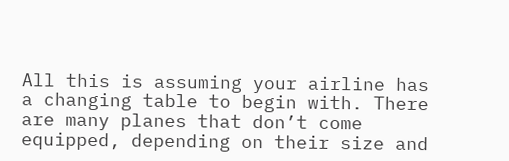All this is assuming your airline has a changing table to begin with. There are many planes that don’t come equipped, depending on their size and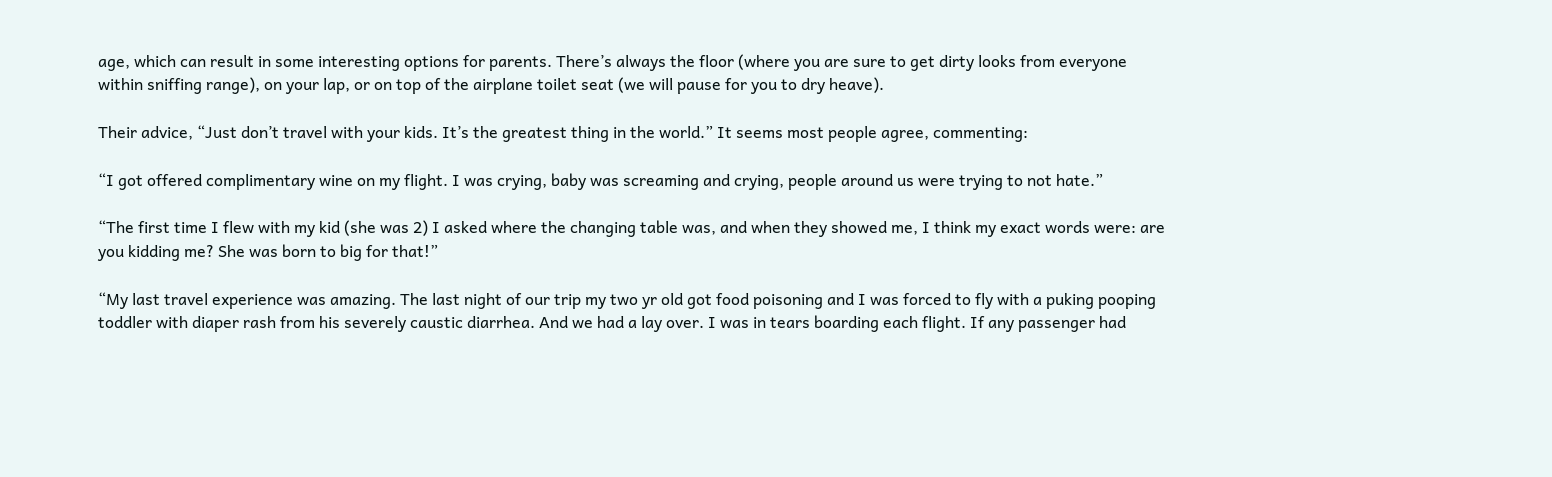age, which can result in some interesting options for parents. There’s always the floor (where you are sure to get dirty looks from everyone within sniffing range), on your lap, or on top of the airplane toilet seat (we will pause for you to dry heave).

Their advice, “Just don’t travel with your kids. It’s the greatest thing in the world.” It seems most people agree, commenting:

“I got offered complimentary wine on my flight. I was crying, baby was screaming and crying, people around us were trying to not hate.”

“The first time I flew with my kid (she was 2) I asked where the changing table was, and when they showed me, I think my exact words were: are you kidding me? She was born to big for that!”

“My last travel experience was amazing. The last night of our trip my two yr old got food poisoning and I was forced to fly with a puking pooping toddler with diaper rash from his severely caustic diarrhea. And we had a lay over. I was in tears boarding each flight. If any passenger had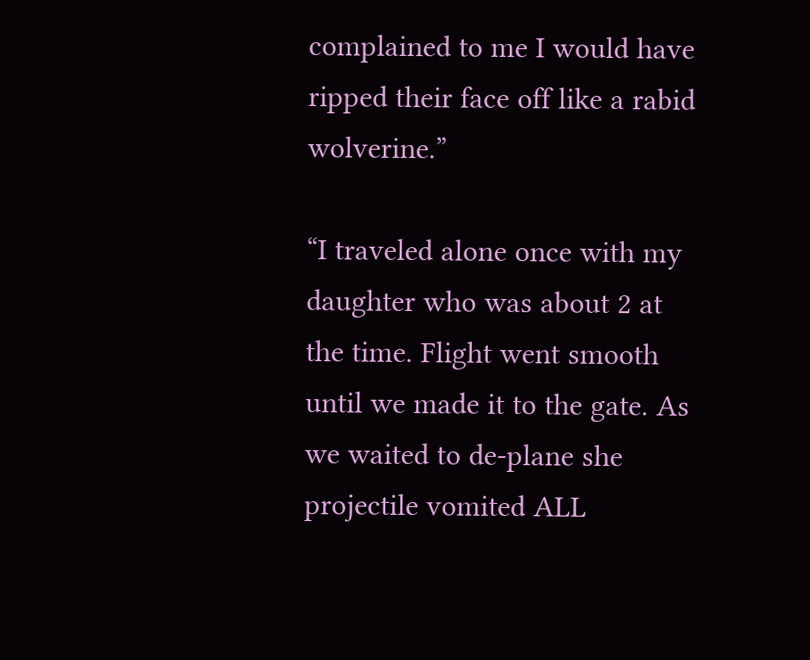complained to me I would have ripped their face off like a rabid wolverine.”

“I traveled alone once with my daughter who was about 2 at the time. Flight went smooth until we made it to the gate. As we waited to de-plane she projectile vomited ALL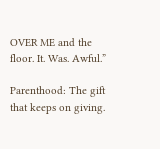OVER ME and the floor. It. Was. Awful.”

Parenthood: The gift that keeps on giving.